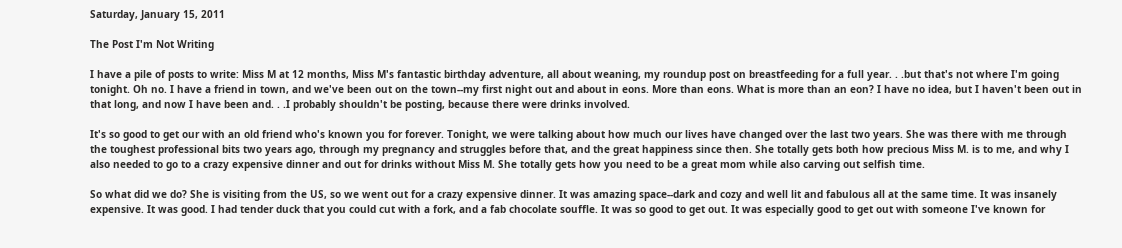Saturday, January 15, 2011

The Post I'm Not Writing

I have a pile of posts to write: Miss M at 12 months, Miss M's fantastic birthday adventure, all about weaning, my roundup post on breastfeeding for a full year. . .but that's not where I'm going tonight. Oh no. I have a friend in town, and we've been out on the town--my first night out and about in eons. More than eons. What is more than an eon? I have no idea, but I haven't been out in that long, and now I have been and. . .I probably shouldn't be posting, because there were drinks involved.

It's so good to get our with an old friend who's known you for forever. Tonight, we were talking about how much our lives have changed over the last two years. She was there with me through the toughest professional bits two years ago, through my pregnancy and struggles before that, and the great happiness since then. She totally gets both how precious Miss M. is to me, and why I also needed to go to a crazy expensive dinner and out for drinks without Miss M. She totally gets how you need to be a great mom while also carving out selfish time.

So what did we do? She is visiting from the US, so we went out for a crazy expensive dinner. It was amazing space--dark and cozy and well lit and fabulous all at the same time. It was insanely expensive. It was good. I had tender duck that you could cut with a fork, and a fab chocolate souffle. It was so good to get out. It was especially good to get out with someone I've known for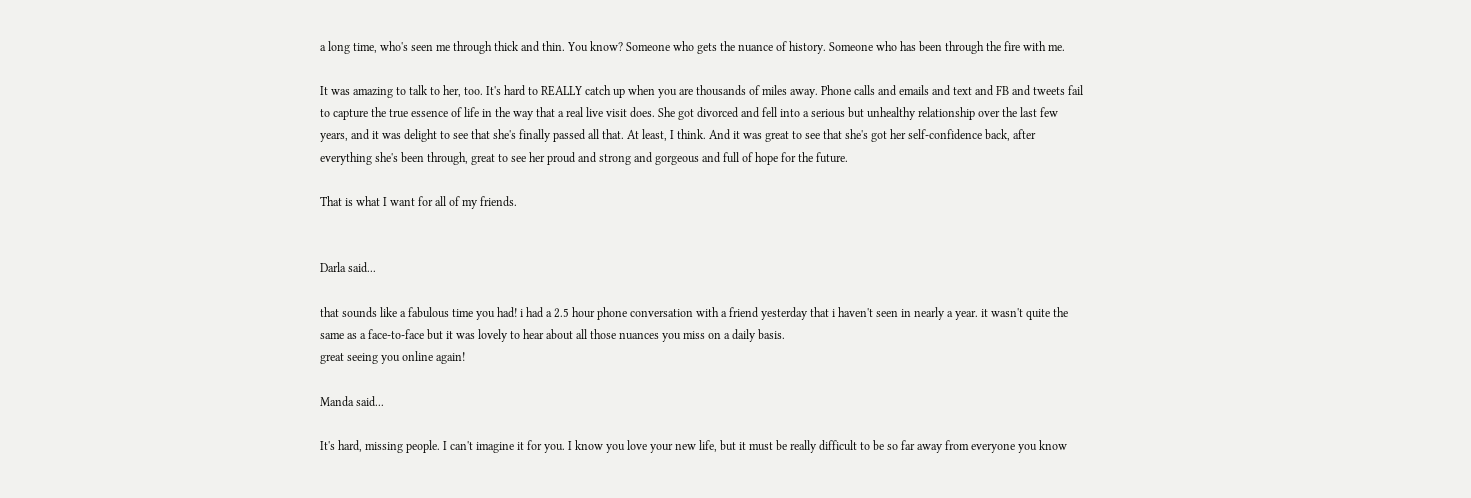a long time, who's seen me through thick and thin. You know? Someone who gets the nuance of history. Someone who has been through the fire with me.

It was amazing to talk to her, too. It's hard to REALLY catch up when you are thousands of miles away. Phone calls and emails and text and FB and tweets fail to capture the true essence of life in the way that a real live visit does. She got divorced and fell into a serious but unhealthy relationship over the last few years, and it was delight to see that she's finally passed all that. At least, I think. And it was great to see that she's got her self-confidence back, after everything she's been through, great to see her proud and strong and gorgeous and full of hope for the future.

That is what I want for all of my friends.


Darla said...

that sounds like a fabulous time you had! i had a 2.5 hour phone conversation with a friend yesterday that i haven't seen in nearly a year. it wasn't quite the same as a face-to-face but it was lovely to hear about all those nuances you miss on a daily basis.
great seeing you online again!

Manda said...

It's hard, missing people. I can't imagine it for you. I know you love your new life, but it must be really difficult to be so far away from everyone you know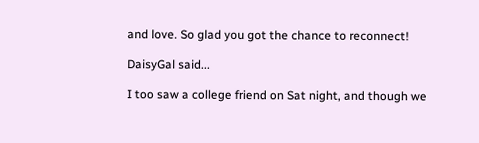and love. So glad you got the chance to reconnect!

DaisyGal said...

I too saw a college friend on Sat night, and though we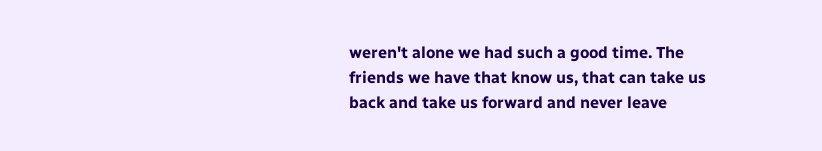weren't alone we had such a good time. The friends we have that know us, that can take us back and take us forward and never leave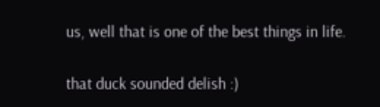us, well that is one of the best things in life.

that duck sounded delish :)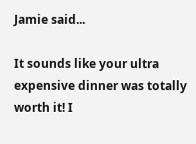Jamie said...

It sounds like your ultra expensive dinner was totally worth it! I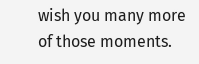wish you many more of those moments.